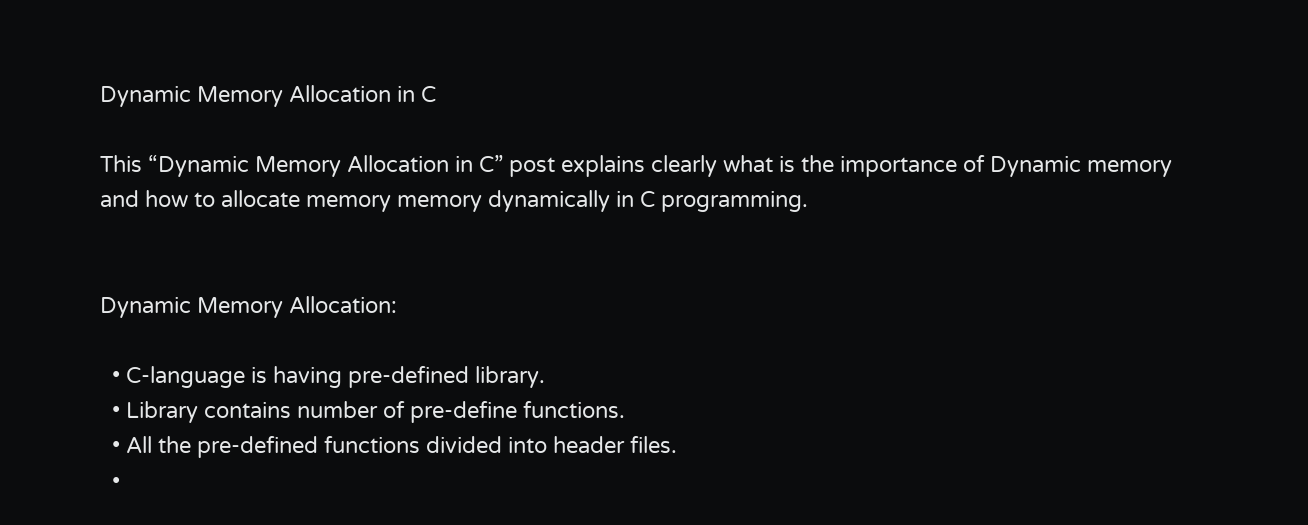Dynamic Memory Allocation in C

This “Dynamic Memory Allocation in C” post explains clearly what is the importance of Dynamic memory and how to allocate memory memory dynamically in C programming.


Dynamic Memory Allocation:

  • C-language is having pre-defined library.
  • Library contains number of pre-define functions.
  • All the pre-defined functions divided into header files.
  •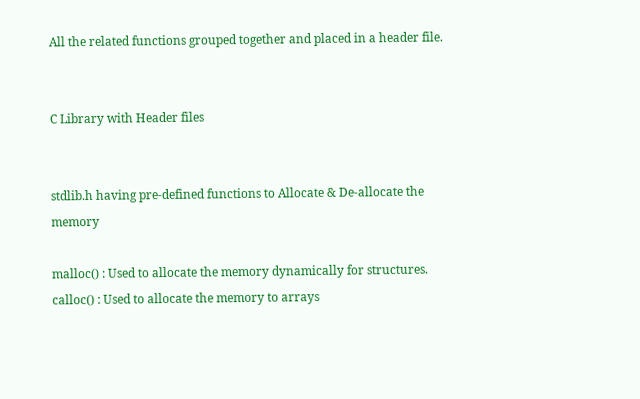All the related functions grouped together and placed in a header file.


C Library with Header files


stdlib.h having pre-defined functions to Allocate & De-allocate the memory

malloc() : Used to allocate the memory dynamically for structures.
calloc() : Used to allocate the memory to arrays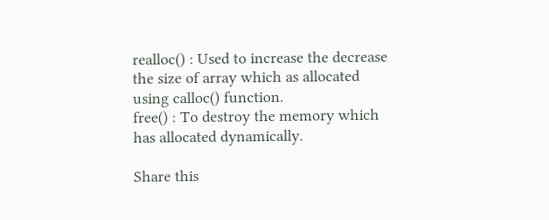realloc() : Used to increase the decrease the size of array which as allocated using calloc() function.
free() : To destroy the memory which has allocated dynamically.

Share this